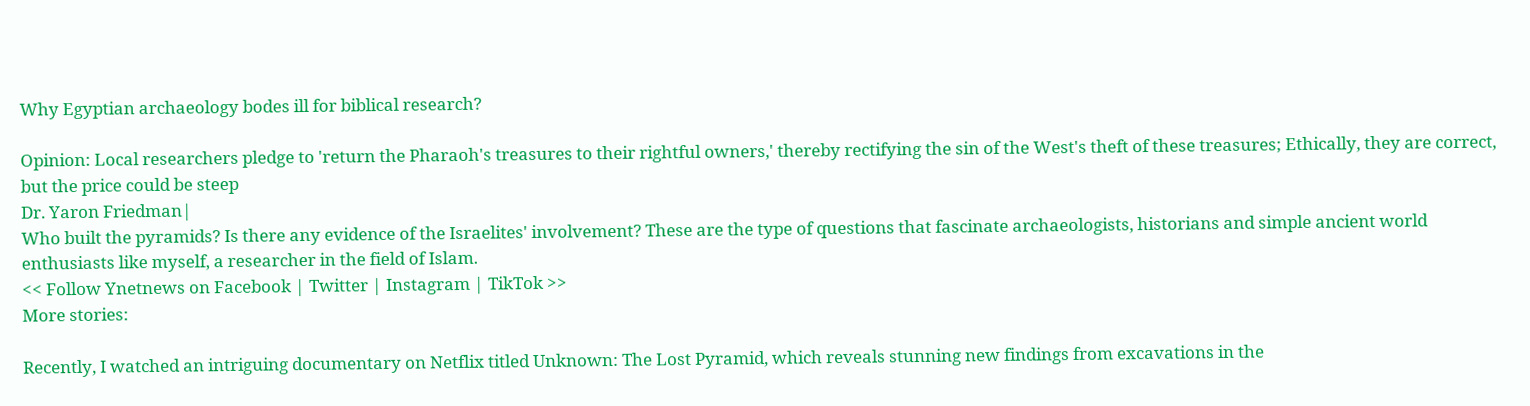Why Egyptian archaeology bodes ill for biblical research?

Opinion: Local researchers pledge to 'return the Pharaoh's treasures to their rightful owners,' thereby rectifying the sin of the West's theft of these treasures; Ethically, they are correct, but the price could be steep
Dr. Yaron Friedman|
Who built the pyramids? Is there any evidence of the Israelites' involvement? These are the type of questions that fascinate archaeologists, historians and simple ancient world enthusiasts like myself, a researcher in the field of Islam.
<< Follow Ynetnews on Facebook | Twitter | Instagram | TikTok >>
More stories:

Recently, I watched an intriguing documentary on Netflix titled Unknown: The Lost Pyramid, which reveals stunning new findings from excavations in the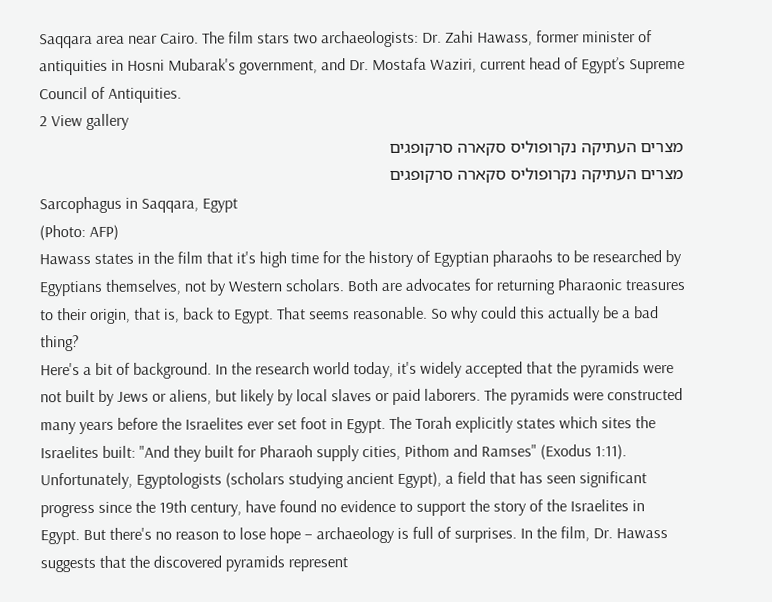Saqqara area near Cairo. The film stars two archaeologists: Dr. Zahi Hawass, former minister of antiquities in Hosni Mubarak's government, and Dr. Mostafa Waziri, current head of Egypt’s Supreme Council of Antiquities.
2 View gallery
מצרים העתיקה נקרופוליס סקארה סרקופגים
מצרים העתיקה נקרופוליס סקארה סרקופגים
Sarcophagus in Saqqara, Egypt
(Photo: AFP)
Hawass states in the film that it's high time for the history of Egyptian pharaohs to be researched by Egyptians themselves, not by Western scholars. Both are advocates for returning Pharaonic treasures to their origin, that is, back to Egypt. That seems reasonable. So why could this actually be a bad thing?
Here's a bit of background. In the research world today, it's widely accepted that the pyramids were not built by Jews or aliens, but likely by local slaves or paid laborers. The pyramids were constructed many years before the Israelites ever set foot in Egypt. The Torah explicitly states which sites the Israelites built: "And they built for Pharaoh supply cities, Pithom and Ramses" (Exodus 1:11).
Unfortunately, Egyptologists (scholars studying ancient Egypt), a field that has seen significant progress since the 19th century, have found no evidence to support the story of the Israelites in Egypt. But there's no reason to lose hope – archaeology is full of surprises. In the film, Dr. Hawass suggests that the discovered pyramids represent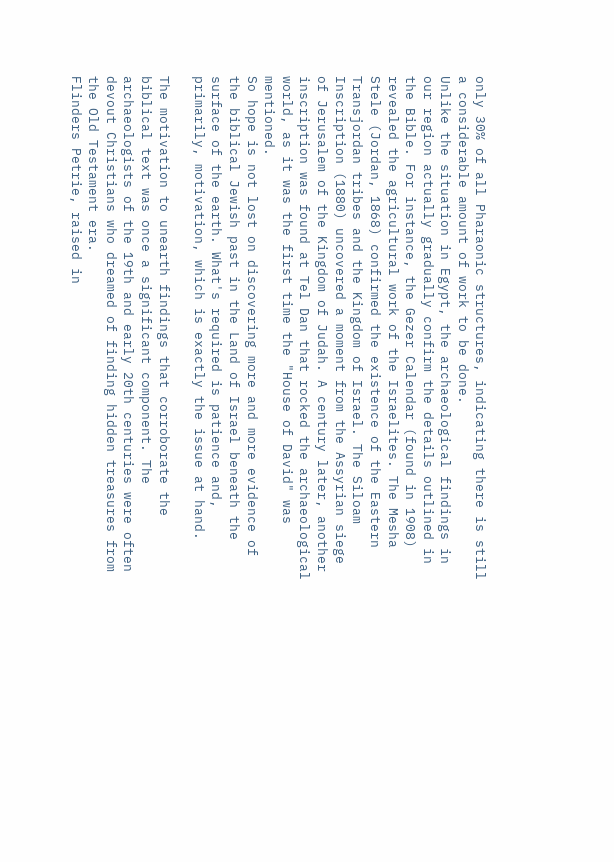only 30% of all Pharaonic structures, indicating there is still a considerable amount of work to be done.
Unlike the situation in Egypt, the archaeological findings in our region actually gradually confirm the details outlined in the Bible. For instance, the Gezer Calendar (found in 1908) revealed the agricultural work of the Israelites. The Mesha Stele (Jordan, 1868) confirmed the existence of the Eastern Transjordan tribes and the Kingdom of Israel. The Siloam Inscription (1880) uncovered a moment from the Assyrian siege of Jerusalem of the Kingdom of Judah. A century later, another inscription was found at Tel Dan that rocked the archaeological world, as it was the first time the "House of David" was mentioned.
So hope is not lost on discovering more and more evidence of the biblical Jewish past in the Land of Israel beneath the surface of the earth. What's required is patience and, primarily, motivation, which is exactly the issue at hand.

The motivation to unearth findings that corroborate the biblical text was once a significant component. The archaeologists of the 19th and early 20th centuries were often devout Christians who dreamed of finding hidden treasures from the Old Testament era.
Flinders Petrie, raised in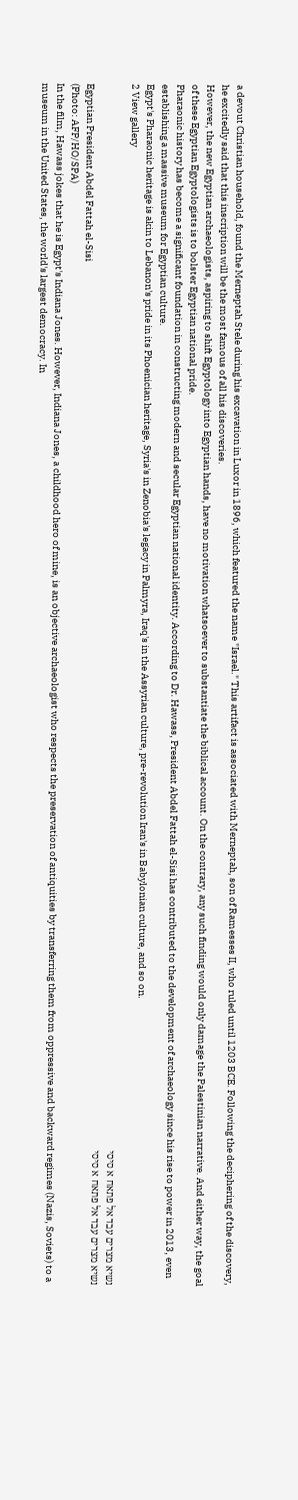a devout Christian household, found the Merneptah Stele during his excavation in Luxor in 1896, which featured the name "Israel." This artifact is associated with Merneptah, son of Ramesses II, who ruled until 1203 BCE. Following the deciphering of the discovery, he excitedly said that this inscription will be the most famous of all his discoveries.
However, the new Egyptian archaeologists, aspiring to shift Egyptology into Egyptian hands, have no motivation whatsoever to substantiate the biblical account. On the contrary, any such finding would only damage the Palestinian narrative. And either way, the goal of these Egyptian Egyptologists is to bolster Egyptian national pride.
Pharaonic history has become a significant foundation in constructing modern and secular Egyptian national identity. According to Dr. Hawass, President Abdel Fattah el-Sisi has contributed to the development of archaeology since his rise to power in 2013, even establishing a massive museum for Egyptian culture.
Egypt's Pharaonic heritage is akin to Lebanon's pride in its Phoenician heritage, Syria's in Zenobia's legacy in Palmyra, Iraq's in the Assyrian culture, pre-revolution Iran's in Babylonian culture, and so on.
2 View gallery
נשיא מצרים עבד אל פתאח א סיסי
נשיא מצרים עבד אל פתאח א סיסי
Egyptian President Abdel Fattah el-Sisi
(Photo: AFP/HO/SPA)
In the film, Hawass jokes that he is Egypt's Indiana Jones. However, Indiana Jones, a childhood hero of mine, is an objective archaeologist who respects the preservation of antiquities by transferring them from oppressive and backward regimes (Nazis, Soviets) to a museum in the United States, the world's largest democracy. In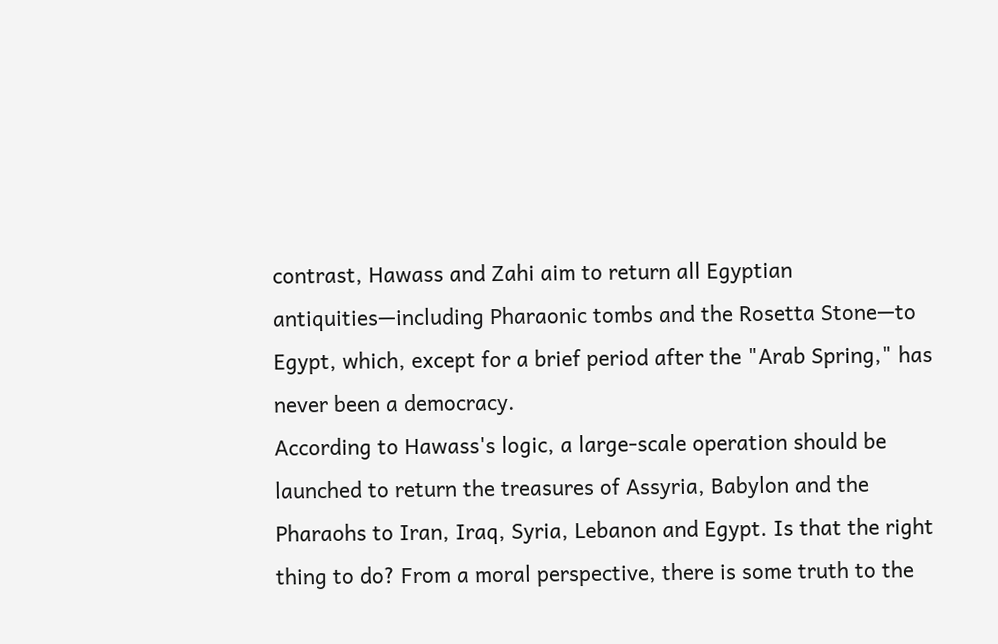contrast, Hawass and Zahi aim to return all Egyptian antiquities—including Pharaonic tombs and the Rosetta Stone—to Egypt, which, except for a brief period after the "Arab Spring," has never been a democracy.
According to Hawass's logic, a large-scale operation should be launched to return the treasures of Assyria, Babylon and the Pharaohs to Iran, Iraq, Syria, Lebanon and Egypt. Is that the right thing to do? From a moral perspective, there is some truth to the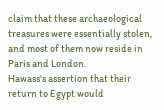claim that these archaeological treasures were essentially stolen, and most of them now reside in Paris and London.
Hawass's assertion that their return to Egypt would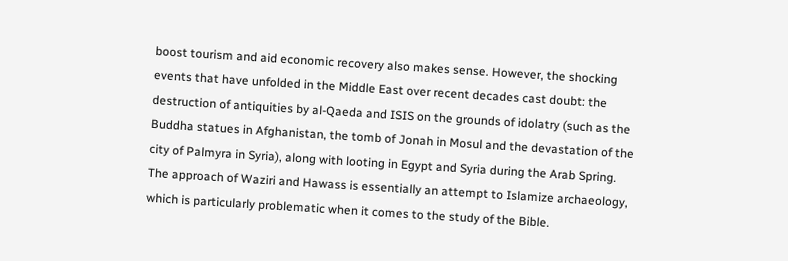boost tourism and aid economic recovery also makes sense. However, the shocking events that have unfolded in the Middle East over recent decades cast doubt: the destruction of antiquities by al-Qaeda and ISIS on the grounds of idolatry (such as the Buddha statues in Afghanistan, the tomb of Jonah in Mosul and the devastation of the city of Palmyra in Syria), along with looting in Egypt and Syria during the Arab Spring.
The approach of Waziri and Hawass is essentially an attempt to Islamize archaeology, which is particularly problematic when it comes to the study of the Bible.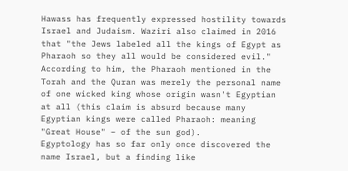Hawass has frequently expressed hostility towards Israel and Judaism. Waziri also claimed in 2016 that "the Jews labeled all the kings of Egypt as Pharaoh so they all would be considered evil." According to him, the Pharaoh mentioned in the Torah and the Quran was merely the personal name of one wicked king whose origin wasn't Egyptian at all (this claim is absurd because many Egyptian kings were called Pharaoh: meaning "Great House" – of the sun god).
Egyptology has so far only once discovered the name Israel, but a finding like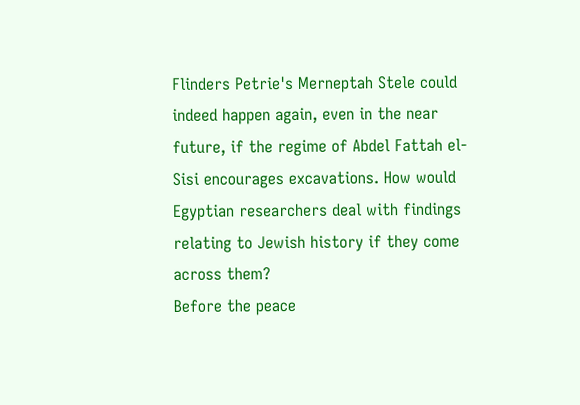Flinders Petrie's Merneptah Stele could indeed happen again, even in the near future, if the regime of Abdel Fattah el-Sisi encourages excavations. How would Egyptian researchers deal with findings relating to Jewish history if they come across them?
Before the peace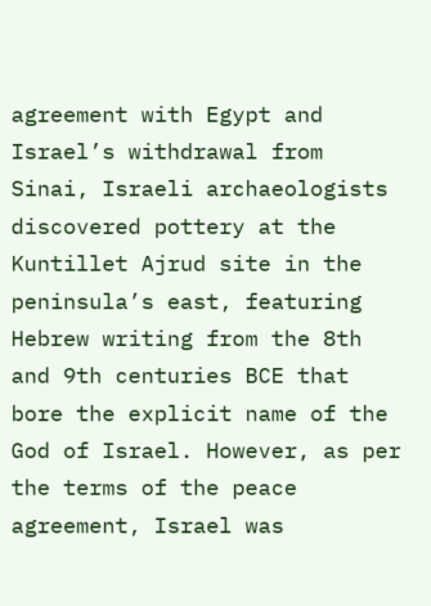agreement with Egypt and Israel’s withdrawal from Sinai, Israeli archaeologists discovered pottery at the Kuntillet Ajrud site in the peninsula’s east, featuring Hebrew writing from the 8th and 9th centuries BCE that bore the explicit name of the God of Israel. However, as per the terms of the peace agreement, Israel was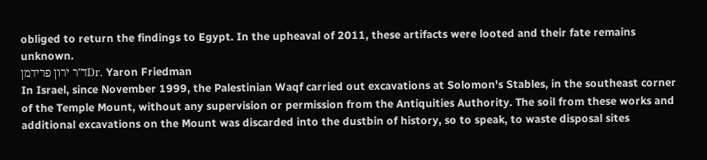obliged to return the findings to Egypt. In the upheaval of 2011, these artifacts were looted and their fate remains unknown.
ד"ר ירון פרידמןDr. Yaron Friedman
In Israel, since November 1999, the Palestinian Waqf carried out excavations at Solomon's Stables, in the southeast corner of the Temple Mount, without any supervision or permission from the Antiquities Authority. The soil from these works and additional excavations on the Mount was discarded into the dustbin of history, so to speak, to waste disposal sites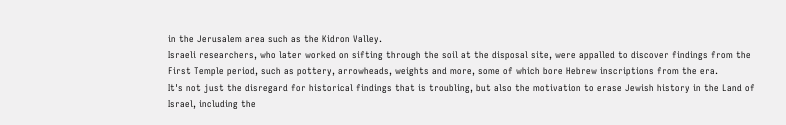in the Jerusalem area such as the Kidron Valley.
Israeli researchers, who later worked on sifting through the soil at the disposal site, were appalled to discover findings from the First Temple period, such as pottery, arrowheads, weights and more, some of which bore Hebrew inscriptions from the era.
It's not just the disregard for historical findings that is troubling, but also the motivation to erase Jewish history in the Land of Israel, including the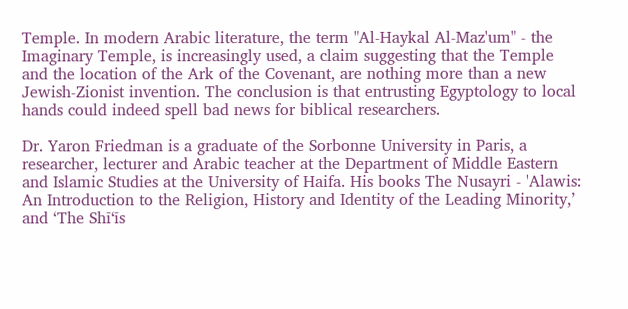Temple. In modern Arabic literature, the term "Al-Haykal Al-Maz'um" - the Imaginary Temple, is increasingly used, a claim suggesting that the Temple and the location of the Ark of the Covenant, are nothing more than a new Jewish-Zionist invention. The conclusion is that entrusting Egyptology to local hands could indeed spell bad news for biblical researchers.

Dr. Yaron Friedman is a graduate of the Sorbonne University in Paris, a researcher, lecturer and Arabic teacher at the Department of Middle Eastern and Islamic Studies at the University of Haifa. His books The Nusayri - 'Alawis: An Introduction to the Religion, History and Identity of the Leading Minority,’ and ‘The Shīʻīs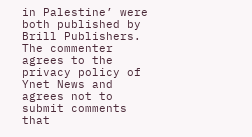in Palestine’ were both published by Brill Publishers.
The commenter agrees to the privacy policy of Ynet News and agrees not to submit comments that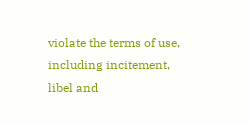violate the terms of use, including incitement, libel and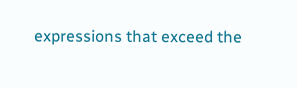expressions that exceed the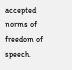accepted norms of freedom of speech.